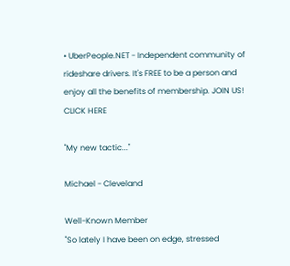• UberPeople.NET - Independent community of rideshare drivers. It's FREE to be a person and enjoy all the benefits of membership. JOIN US! CLICK HERE

"My new tactic..."

Michael - Cleveland

Well-Known Member
"So lately I have been on edge, stressed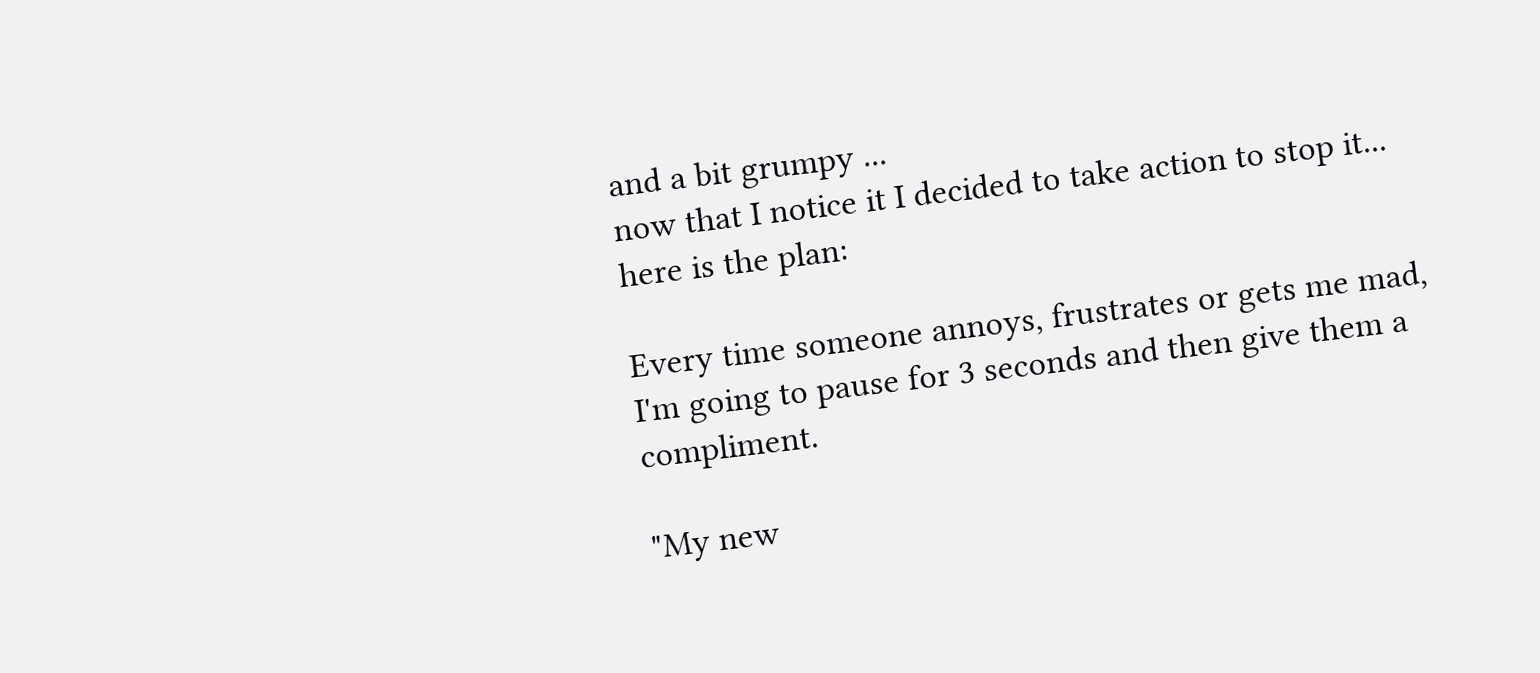and a bit grumpy ...
now that I notice it I decided to take action to stop it...
here is the plan:

Every time someone annoys, frustrates or gets me mad,
I'm going to pause for 3 seconds and then give them a compliment.

"My new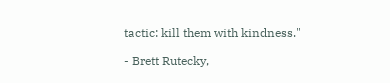tactic: kill them with kindness."

- Brett Rutecky,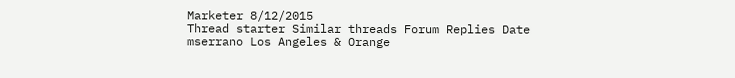Marketer 8/12/2015
Thread starter Similar threads Forum Replies Date
mserrano Los Angeles & Orange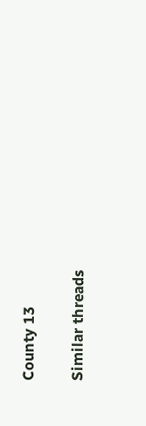County 13

Similar threads